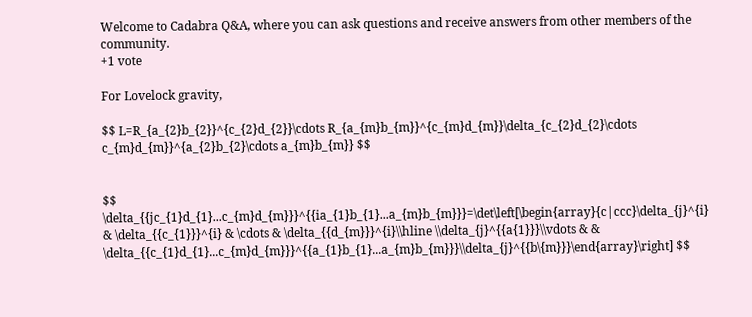Welcome to Cadabra Q&A, where you can ask questions and receive answers from other members of the community.
+1 vote

For Lovelock gravity,

$$ L=R_{a_{2}b_{2}}^{c_{2}d_{2}}\cdots R_{a_{m}b_{m}}^{c_{m}d_{m}}\delta_{c_{2}d_{2}\cdots c_{m}d_{m}}^{a_{2}b_{2}\cdots a_{m}b_{m}} $$


$$ \delta_{{jc_{1}d_{1}...c_{m}d_{m}}}^{{ia_{1}b_{1}...a_{m}b_{m}}}=\det\left[\begin{array}{c|ccc}\delta_{j}^{i} & \delta_{{c_{1}}}^{i} & \cdots & \delta_{{d_{m}}}^{i}\\hline \\delta_{j}^{{a{1}}}\\vdots & & \delta_{{c_{1}d_{1}...c_{m}d_{m}}}^{{a_{1}b_{1}...a_{m}b_{m}}}\\delta_{j}^{{b\{m}}}\end{array}\right] $$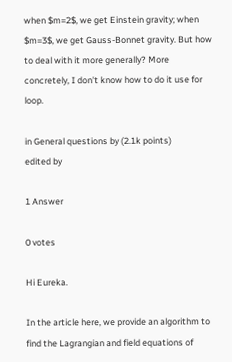when $m=2$, we get Einstein gravity; when $m=3$, we get Gauss-Bonnet gravity. But how to deal with it more generally? More concretely, I don't know how to do it use for loop.

in General questions by (2.1k points)
edited by

1 Answer

0 votes

Hi Eureka.

In the article here, we provide an algorithm to find the Lagrangian and field equations of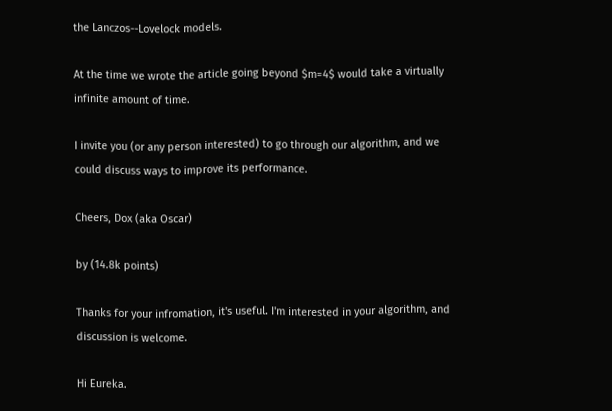the Lanczos--Lovelock models.

At the time we wrote the article going beyond $m=4$ would take a virtually infinite amount of time.

I invite you (or any person interested) to go through our algorithm, and we could discuss ways to improve its performance.

Cheers, Dox (aka Oscar)

by (14.8k points)

Thanks for your infromation, it's useful. I'm interested in your algorithm, and discussion is welcome.

Hi Eureka.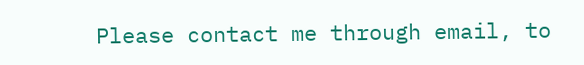Please contact me through email, to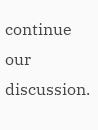continue our discussion.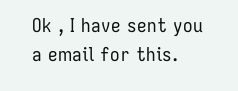Ok , I have sent you a email for this.